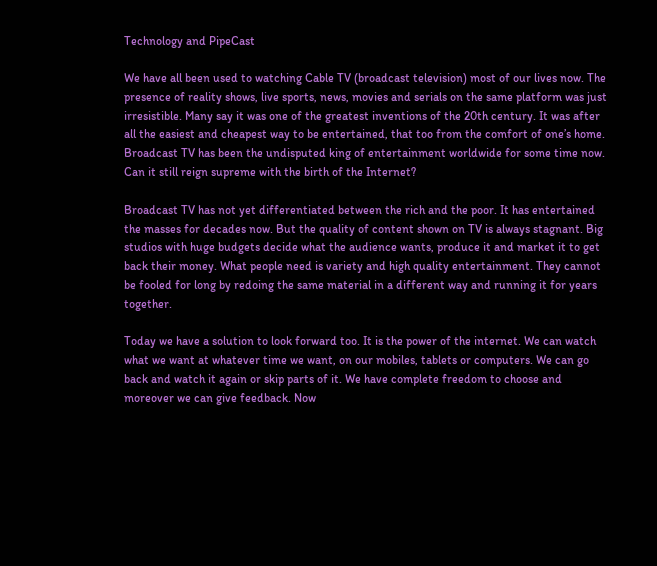Technology and PipeCast

We have all been used to watching Cable TV (broadcast television) most of our lives now. The presence of reality shows, live sports, news, movies and serials on the same platform was just irresistible. Many say it was one of the greatest inventions of the 20th century. It was after all the easiest and cheapest way to be entertained, that too from the comfort of one’s home. Broadcast TV has been the undisputed king of entertainment worldwide for some time now. Can it still reign supreme with the birth of the Internet?

Broadcast TV has not yet differentiated between the rich and the poor. It has entertained the masses for decades now. But the quality of content shown on TV is always stagnant. Big studios with huge budgets decide what the audience wants, produce it and market it to get back their money. What people need is variety and high quality entertainment. They cannot be fooled for long by redoing the same material in a different way and running it for years together.

Today we have a solution to look forward too. It is the power of the internet. We can watch what we want at whatever time we want, on our mobiles, tablets or computers. We can go back and watch it again or skip parts of it. We have complete freedom to choose and moreover we can give feedback. Now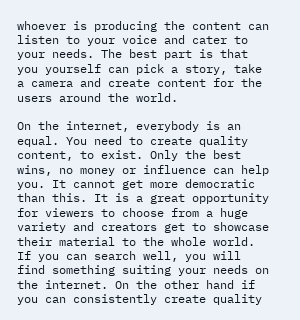whoever is producing the content can listen to your voice and cater to your needs. The best part is that you yourself can pick a story, take a camera and create content for the users around the world.

On the internet, everybody is an equal. You need to create quality content, to exist. Only the best wins, no money or influence can help you. It cannot get more democratic than this. It is a great opportunity for viewers to choose from a huge variety and creators get to showcase their material to the whole world. If you can search well, you will find something suiting your needs on the internet. On the other hand if you can consistently create quality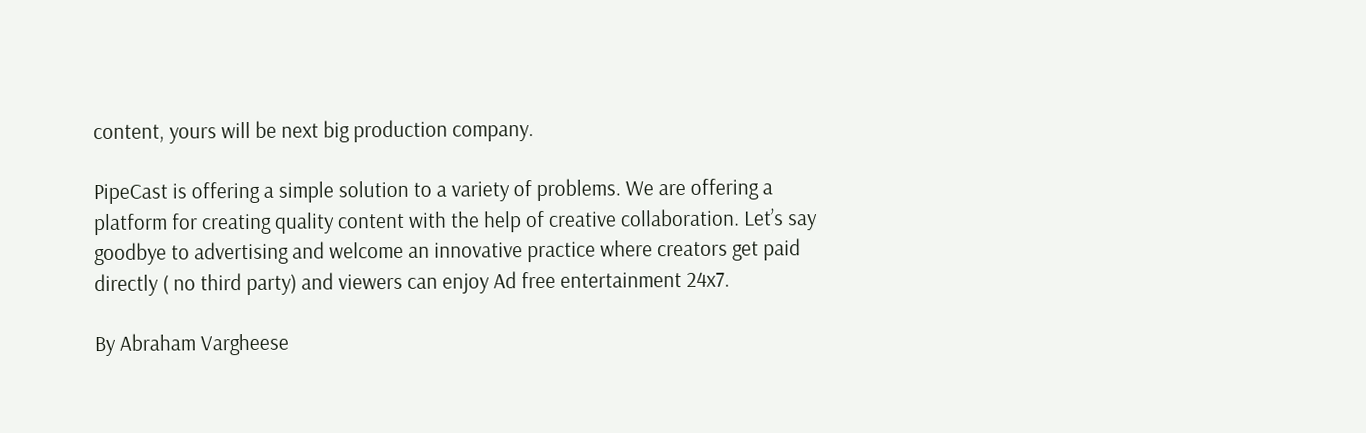content, yours will be next big production company.

PipeCast is offering a simple solution to a variety of problems. We are offering a platform for creating quality content with the help of creative collaboration. Let’s say goodbye to advertising and welcome an innovative practice where creators get paid directly ( no third party) and viewers can enjoy Ad free entertainment 24x7.

By Abraham Vargheese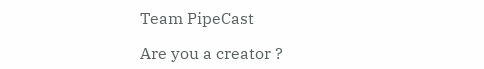Team PipeCast

Are you a creator ?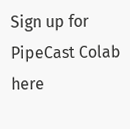Sign up for PipeCast Colab here